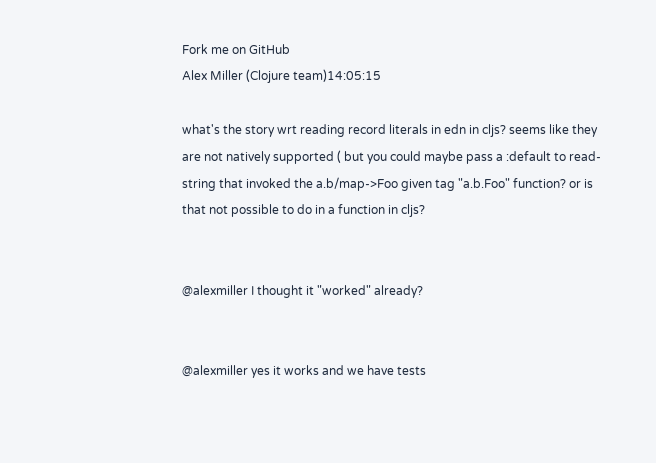Fork me on GitHub
Alex Miller (Clojure team)14:05:15

what's the story wrt reading record literals in edn in cljs? seems like they are not natively supported ( but you could maybe pass a :default to read-string that invoked the a.b/map->Foo given tag "a.b.Foo" function? or is that not possible to do in a function in cljs?


@alexmiller I thought it "worked" already?


@alexmiller yes it works and we have tests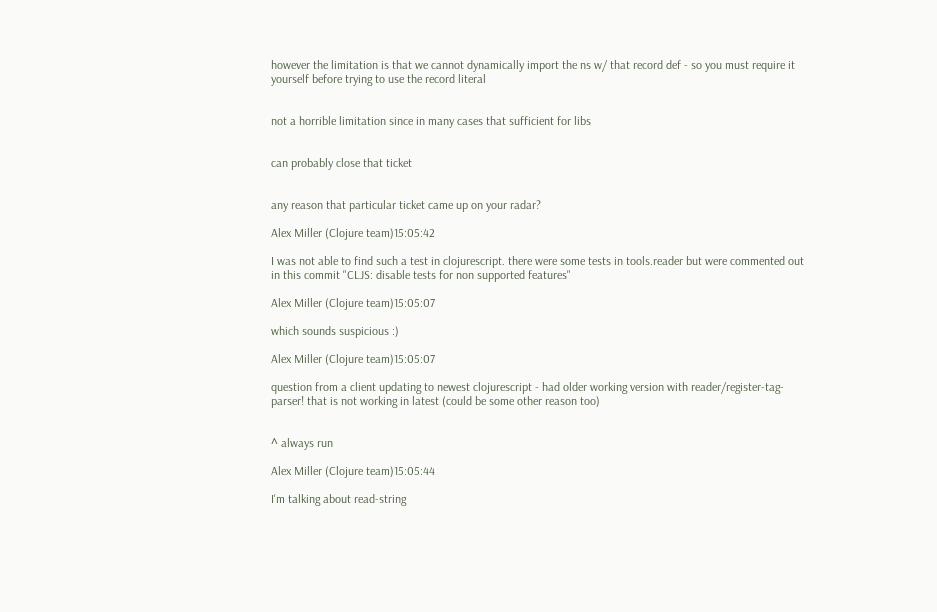however the limitation is that we cannot dynamically import the ns w/ that record def - so you must require it yourself before trying to use the record literal


not a horrible limitation since in many cases that sufficient for libs


can probably close that ticket


any reason that particular ticket came up on your radar?

Alex Miller (Clojure team)15:05:42

I was not able to find such a test in clojurescript. there were some tests in tools.reader but were commented out in this commit "CLJS: disable tests for non supported features"

Alex Miller (Clojure team)15:05:07

which sounds suspicious :)

Alex Miller (Clojure team)15:05:07

question from a client updating to newest clojurescript - had older working version with reader/register-tag-parser! that is not working in latest (could be some other reason too)


^ always run

Alex Miller (Clojure team)15:05:44

I'm talking about read-string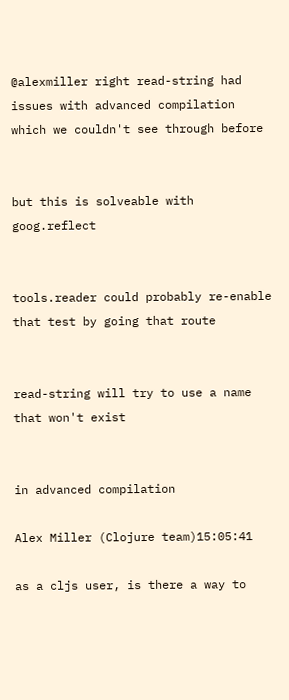@alexmiller right read-string had issues with advanced compilation which we couldn't see through before


but this is solveable with goog.reflect


tools.reader could probably re-enable that test by going that route


read-string will try to use a name that won't exist


in advanced compilation

Alex Miller (Clojure team)15:05:41

as a cljs user, is there a way to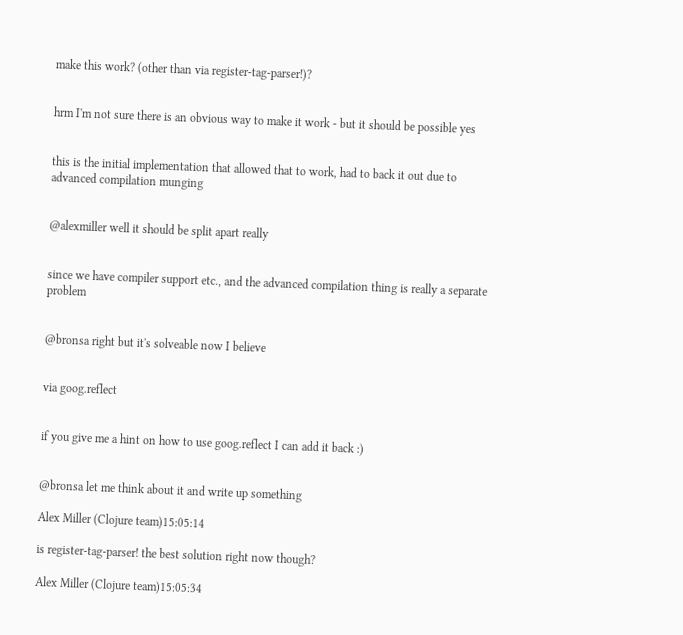make this work? (other than via register-tag-parser!)?


hrm I'm not sure there is an obvious way to make it work - but it should be possible yes


this is the initial implementation that allowed that to work, had to back it out due to advanced compilation munging


@alexmiller well it should be split apart really


since we have compiler support etc., and the advanced compilation thing is really a separate problem


@bronsa right but it's solveable now I believe


via goog.reflect


if you give me a hint on how to use goog.reflect I can add it back :)


@bronsa let me think about it and write up something

Alex Miller (Clojure team)15:05:14

is register-tag-parser! the best solution right now though?

Alex Miller (Clojure team)15:05:34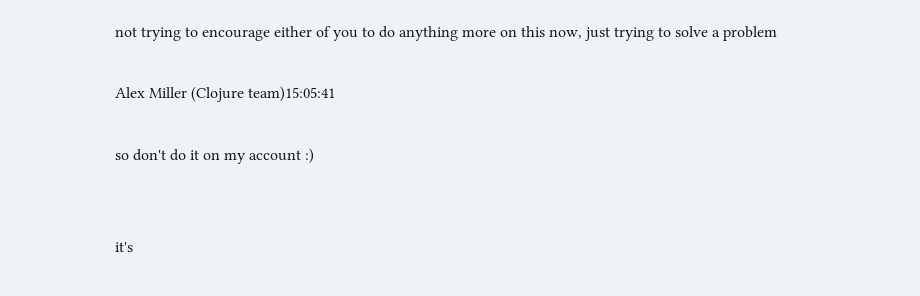not trying to encourage either of you to do anything more on this now, just trying to solve a problem

Alex Miller (Clojure team)15:05:41

so don't do it on my account :)


it's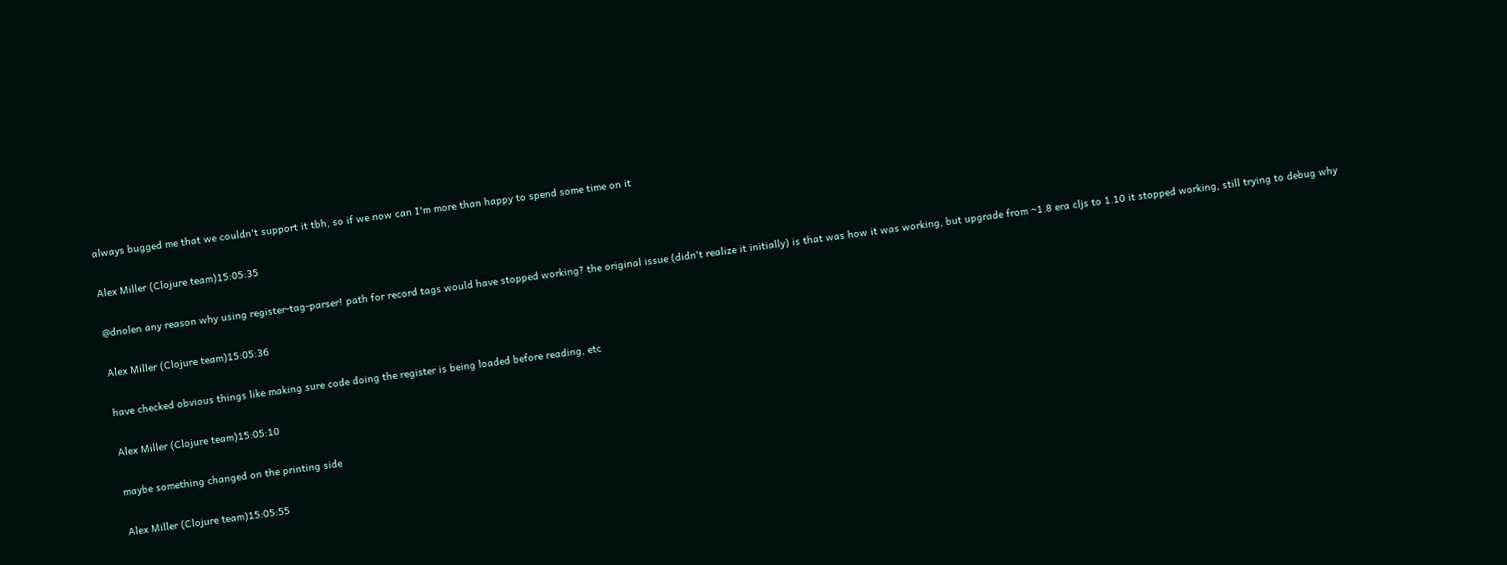always bugged me that we couldn't support it tbh, so if we now can I'm more than happy to spend some time on it

Alex Miller (Clojure team)15:05:35

@dnolen any reason why using register-tag-parser! path for record tags would have stopped working? the original issue (didn't realize it initially) is that was how it was working, but upgrade from ~1.8 era cljs to 1.10 it stopped working, still trying to debug why

Alex Miller (Clojure team)15:05:36

have checked obvious things like making sure code doing the register is being loaded before reading, etc

Alex Miller (Clojure team)15:05:10

maybe something changed on the printing side

Alex Miller (Clojure team)15:05:55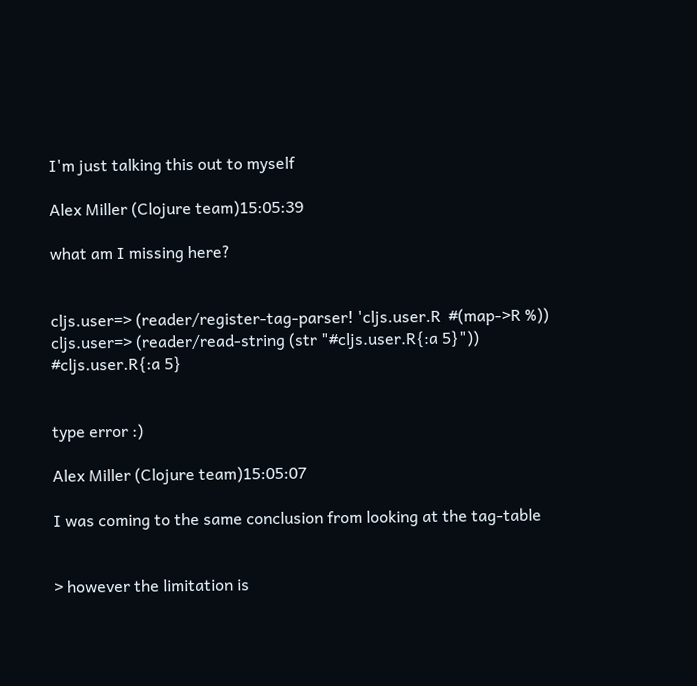I'm just talking this out to myself

Alex Miller (Clojure team)15:05:39

what am I missing here?


cljs.user=> (reader/register-tag-parser! 'cljs.user.R  #(map->R %))
cljs.user=> (reader/read-string (str "#cljs.user.R{:a 5}"))
#cljs.user.R{:a 5}


type error :)

Alex Miller (Clojure team)15:05:07

I was coming to the same conclusion from looking at the tag-table


> however the limitation is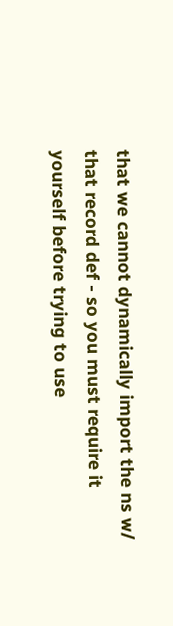that we cannot dynamically import the ns w/ that record def - so you must require it yourself before trying to use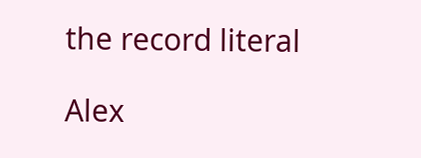the record literal

Alex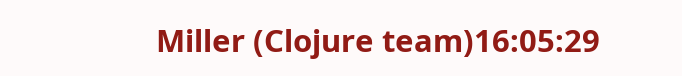Miller (Clojure team)16:05:29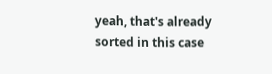yeah, that's already sorted in this case